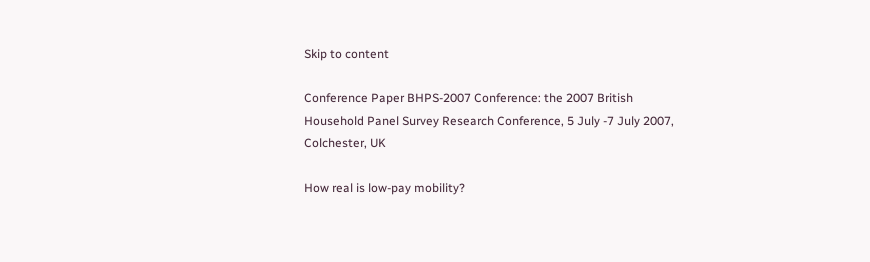Skip to content

Conference Paper BHPS-2007 Conference: the 2007 British Household Panel Survey Research Conference, 5 July -7 July 2007, Colchester, UK

How real is low-pay mobility?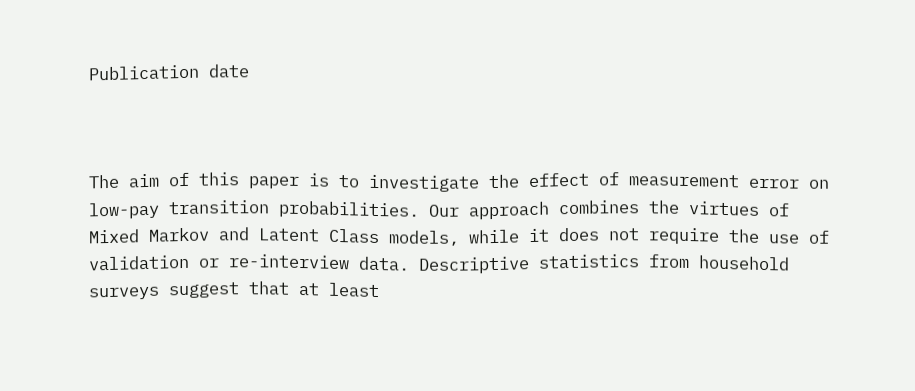Publication date



The aim of this paper is to investigate the effect of measurement error on low-pay transition probabilities. Our approach combines the virtues of Mixed Markov and Latent Class models, while it does not require the use of validation or re-interview data. Descriptive statistics from household surveys suggest that at least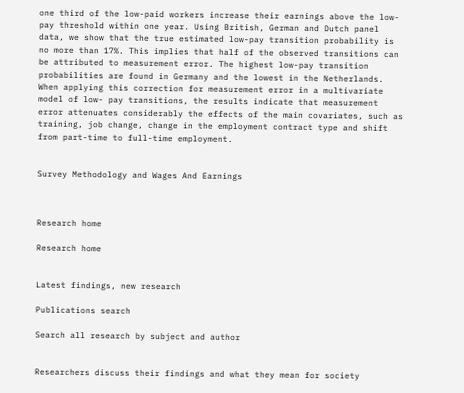one third of the low-paid workers increase their earnings above the low-pay threshold within one year. Using British, German and Dutch panel data, we show that the true estimated low-pay transition probability is no more than 17%. This implies that half of the observed transitions can be attributed to measurement error. The highest low-pay transition probabilities are found in Germany and the lowest in the Netherlands. When applying this correction for measurement error in a multivariate model of low- pay transitions, the results indicate that measurement error attenuates considerably the effects of the main covariates, such as training, job change, change in the employment contract type and shift from part-time to full-time employment.


Survey Methodology and Wages And Earnings



Research home

Research home


Latest findings, new research

Publications search

Search all research by subject and author


Researchers discuss their findings and what they mean for society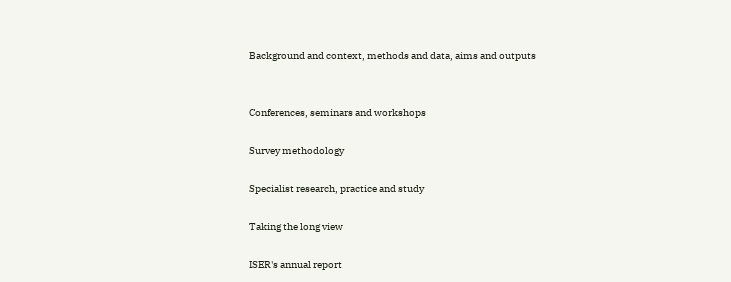Background and context, methods and data, aims and outputs


Conferences, seminars and workshops

Survey methodology

Specialist research, practice and study

Taking the long view

ISER's annual report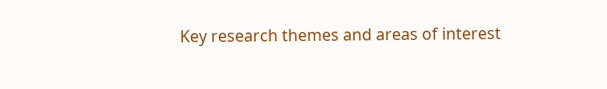Key research themes and areas of interest